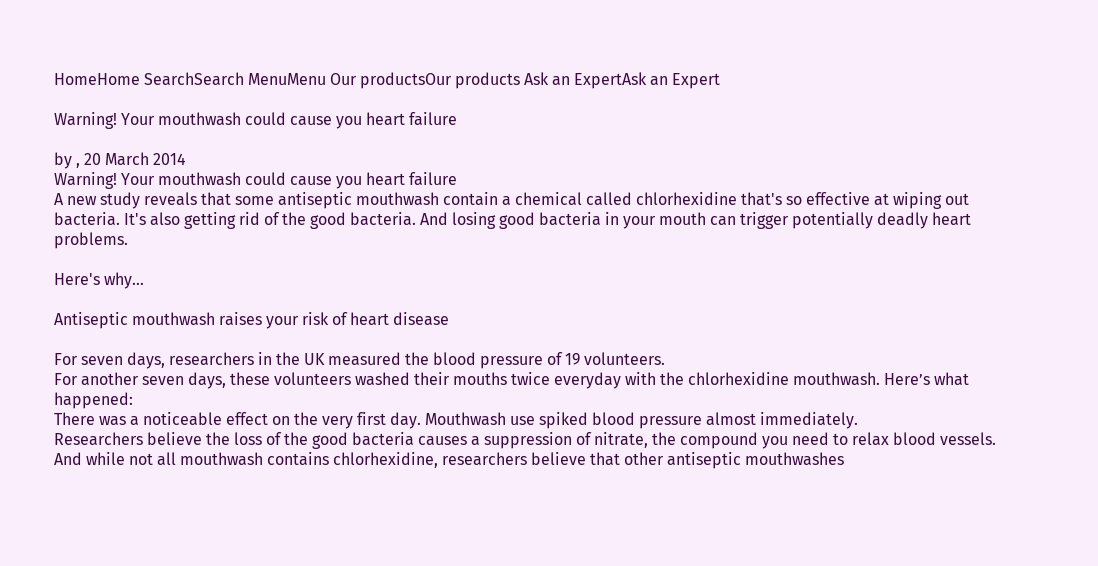HomeHome SearchSearch MenuMenu Our productsOur products Ask an ExpertAsk an Expert

Warning! Your mouthwash could cause you heart failure

by , 20 March 2014
Warning! Your mouthwash could cause you heart failure
A new study reveals that some antiseptic mouthwash contain a chemical called chlorhexidine that's so effective at wiping out bacteria. It's also getting rid of the good bacteria. And losing good bacteria in your mouth can trigger potentially deadly heart problems.

Here's why…

Antiseptic mouthwash raises your risk of heart disease

For seven days, researchers in the UK measured the blood pressure of 19 volunteers.
For another seven days, these volunteers washed their mouths twice everyday with the chlorhexidine mouthwash. Here’s what happened:
There was a noticeable effect on the very first day. Mouthwash use spiked blood pressure almost immediately.
Researchers believe the loss of the good bacteria causes a suppression of nitrate, the compound you need to relax blood vessels.
And while not all mouthwash contains chlorhexidine, researchers believe that other antiseptic mouthwashes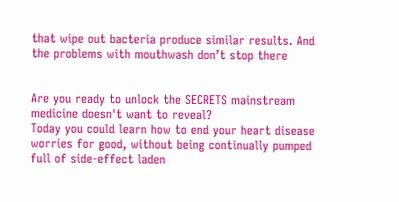that wipe out bacteria produce similar results. And the problems with mouthwash don’t stop there


Are you ready to unlock the SECRETS mainstream medicine doesn't want to reveal?
Today you could learn how to end your heart disease worries for good, without being continually pumped full of side-effect laden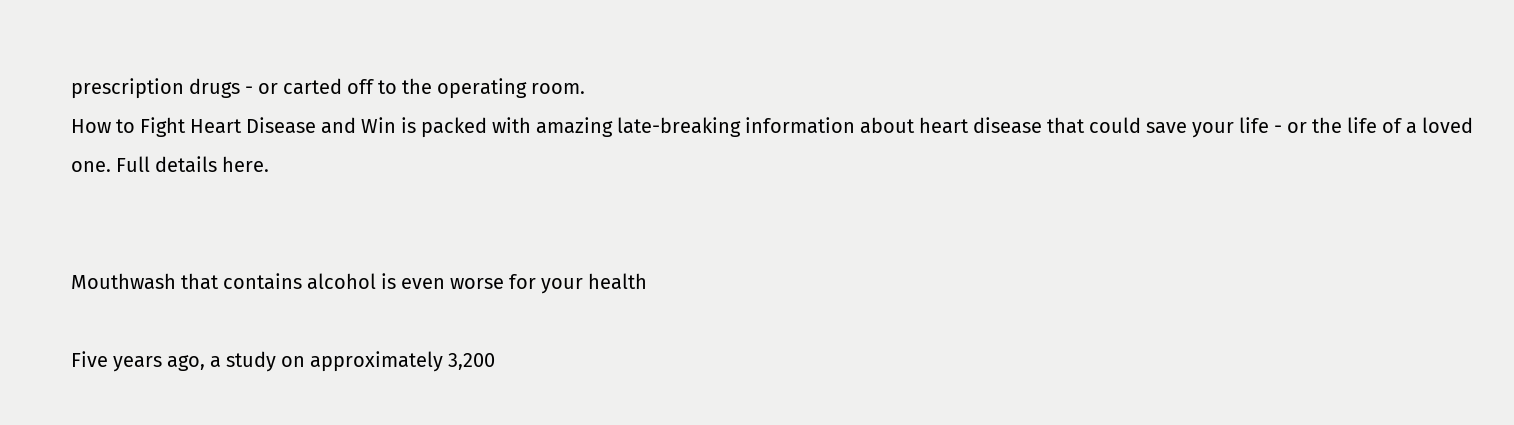prescription drugs - or carted off to the operating room.
How to Fight Heart Disease and Win is packed with amazing late-breaking information about heart disease that could save your life - or the life of a loved one. Full details here.


Mouthwash that contains alcohol is even worse for your health

Five years ago, a study on approximately 3,200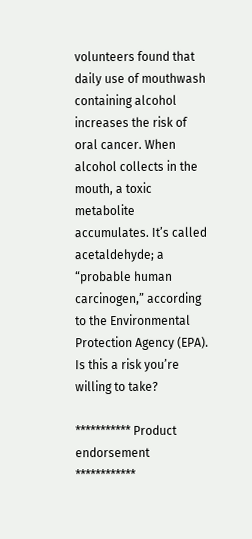volunteers found that daily use of mouthwash containing alcohol increases the risk of oral cancer. When alcohol collects in the mouth, a toxic metabolite accumulates. It’s called acetaldehyde; a “probable human carcinogen,” according to the Environmental Protection Agency (EPA).
Is this a risk you’re willing to take?

*********** Product endorsement ************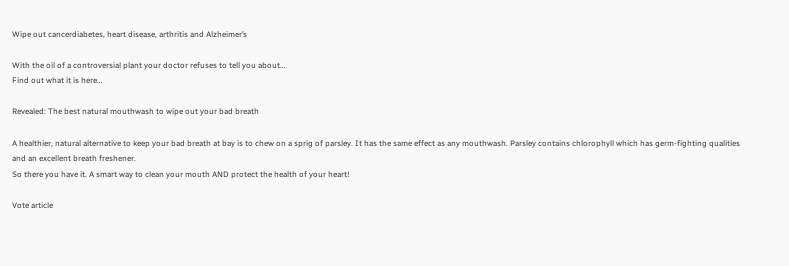Wipe out cancerdiabetes, heart disease, arthritis and Alzheimer’s

With the oil of a controversial plant your doctor refuses to tell you about…
Find out what it is here…

Revealed: The best natural mouthwash to wipe out your bad breath

A healthier, natural alternative to keep your bad breath at bay is to chew on a sprig of parsley. It has the same effect as any mouthwash. Parsley contains chlorophyll which has germ-fighting qualities and an excellent breath freshener.
So there you have it. A smart way to clean your mouth AND protect the health of your heart!

Vote article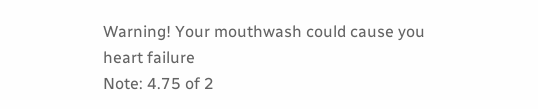Warning! Your mouthwash could cause you heart failure
Note: 4.75 of 2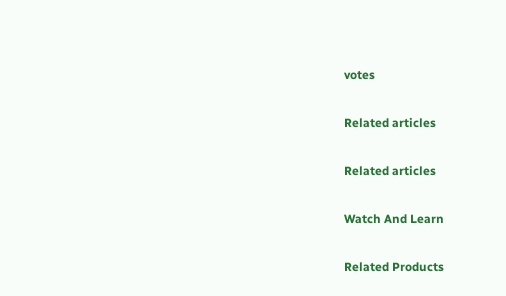votes

Related articles

Related articles

Watch And Learn

Related Products